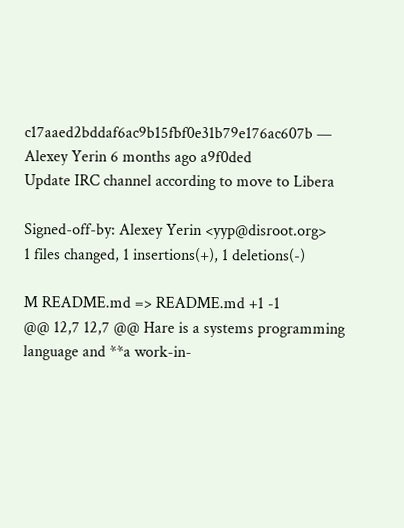c17aaed2bddaf6ac9b15fbf0e31b79e176ac607b — Alexey Yerin 6 months ago a9f0ded
Update IRC channel according to move to Libera

Signed-off-by: Alexey Yerin <yyp@disroot.org>
1 files changed, 1 insertions(+), 1 deletions(-)

M README.md => README.md +1 -1
@@ 12,7 12,7 @@ Hare is a systems programming language and **a work-in-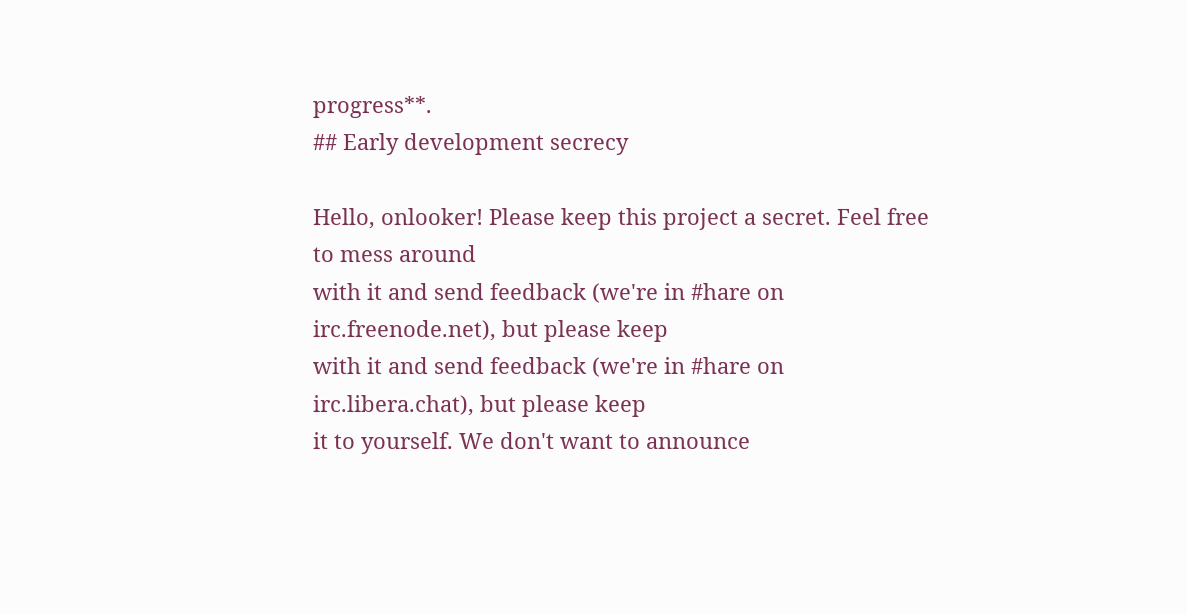progress**.
## Early development secrecy

Hello, onlooker! Please keep this project a secret. Feel free to mess around
with it and send feedback (we're in #hare on irc.freenode.net), but please keep
with it and send feedback (we're in #hare on irc.libera.chat), but please keep
it to yourself. We don't want to announce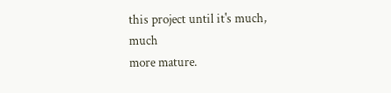this project until it's much, much
more mature.